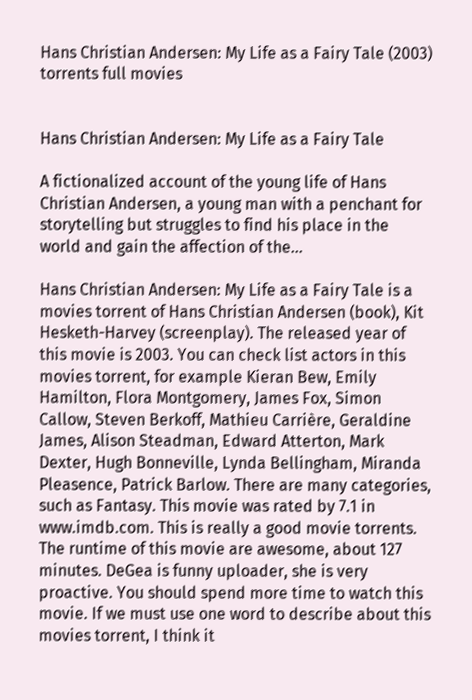Hans Christian Andersen: My Life as a Fairy Tale (2003) torrents full movies


Hans Christian Andersen: My Life as a Fairy Tale

A fictionalized account of the young life of Hans Christian Andersen, a young man with a penchant for storytelling but struggles to find his place in the world and gain the affection of the...

Hans Christian Andersen: My Life as a Fairy Tale is a movies torrent of Hans Christian Andersen (book), Kit Hesketh-Harvey (screenplay). The released year of this movie is 2003. You can check list actors in this movies torrent, for example Kieran Bew, Emily Hamilton, Flora Montgomery, James Fox, Simon Callow, Steven Berkoff, Mathieu Carrière, Geraldine James, Alison Steadman, Edward Atterton, Mark Dexter, Hugh Bonneville, Lynda Bellingham, Miranda Pleasence, Patrick Barlow. There are many categories, such as Fantasy. This movie was rated by 7.1 in www.imdb.com. This is really a good movie torrents. The runtime of this movie are awesome, about 127 minutes. DeGea is funny uploader, she is very proactive. You should spend more time to watch this movie. If we must use one word to describe about this movies torrent, I think it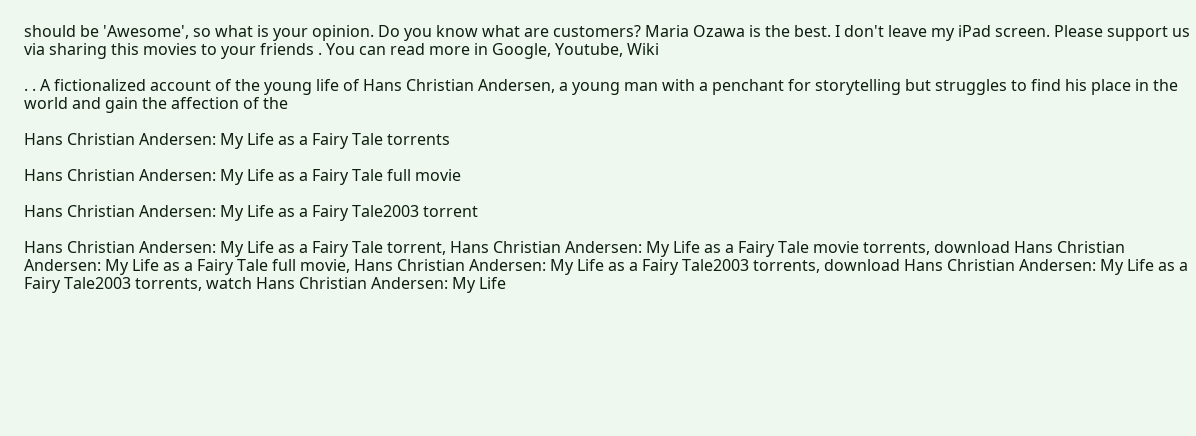should be 'Awesome', so what is your opinion. Do you know what are customers? Maria Ozawa is the best. I don't leave my iPad screen. Please support us via sharing this movies to your friends . You can read more in Google, Youtube, Wiki

. . A fictionalized account of the young life of Hans Christian Andersen, a young man with a penchant for storytelling but struggles to find his place in the world and gain the affection of the

Hans Christian Andersen: My Life as a Fairy Tale torrents

Hans Christian Andersen: My Life as a Fairy Tale full movie

Hans Christian Andersen: My Life as a Fairy Tale2003 torrent

Hans Christian Andersen: My Life as a Fairy Tale torrent, Hans Christian Andersen: My Life as a Fairy Tale movie torrents, download Hans Christian Andersen: My Life as a Fairy Tale full movie, Hans Christian Andersen: My Life as a Fairy Tale2003 torrents, download Hans Christian Andersen: My Life as a Fairy Tale2003 torrents, watch Hans Christian Andersen: My Life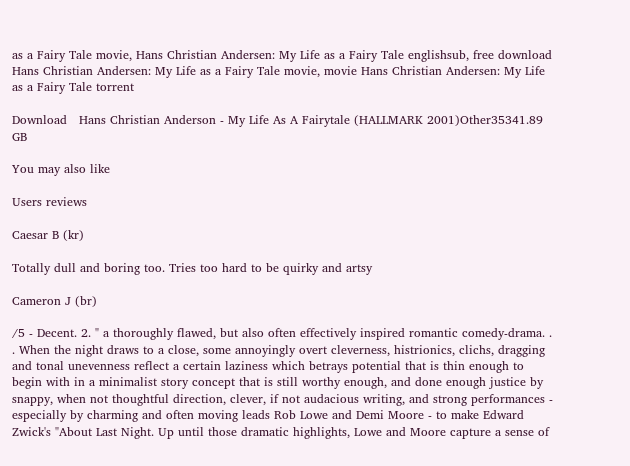as a Fairy Tale movie, Hans Christian Andersen: My Life as a Fairy Tale englishsub, free download Hans Christian Andersen: My Life as a Fairy Tale movie, movie Hans Christian Andersen: My Life as a Fairy Tale torrent

Download   Hans Christian Anderson - My Life As A Fairytale (HALLMARK 2001)Other35341.89 GB

You may also like

Users reviews

Caesar B (kr)

Totally dull and boring too. Tries too hard to be quirky and artsy

Cameron J (br)

/5 - Decent. 2. " a thoroughly flawed, but also often effectively inspired romantic comedy-drama. . . When the night draws to a close, some annoyingly overt cleverness, histrionics, clichs, dragging and tonal unevenness reflect a certain laziness which betrays potential that is thin enough to begin with in a minimalist story concept that is still worthy enough, and done enough justice by snappy, when not thoughtful direction, clever, if not audacious writing, and strong performances - especially by charming and often moving leads Rob Lowe and Demi Moore - to make Edward Zwick's "About Last Night. Up until those dramatic highlights, Lowe and Moore capture a sense of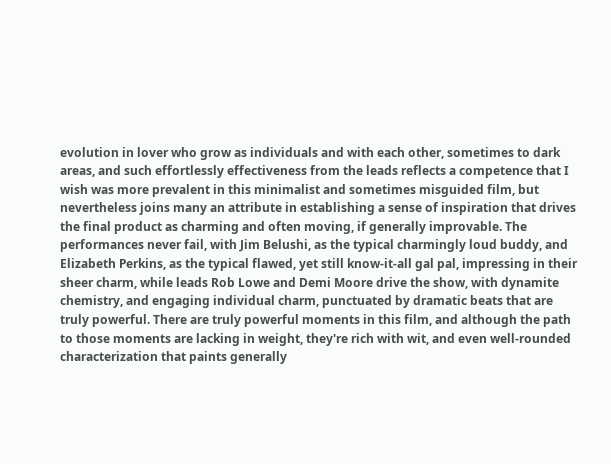evolution in lover who grow as individuals and with each other, sometimes to dark areas, and such effortlessly effectiveness from the leads reflects a competence that I wish was more prevalent in this minimalist and sometimes misguided film, but nevertheless joins many an attribute in establishing a sense of inspiration that drives the final product as charming and often moving, if generally improvable. The performances never fail, with Jim Belushi, as the typical charmingly loud buddy, and Elizabeth Perkins, as the typical flawed, yet still know-it-all gal pal, impressing in their sheer charm, while leads Rob Lowe and Demi Moore drive the show, with dynamite chemistry, and engaging individual charm, punctuated by dramatic beats that are truly powerful. There are truly powerful moments in this film, and although the path to those moments are lacking in weight, they're rich with wit, and even well-rounded characterization that paints generally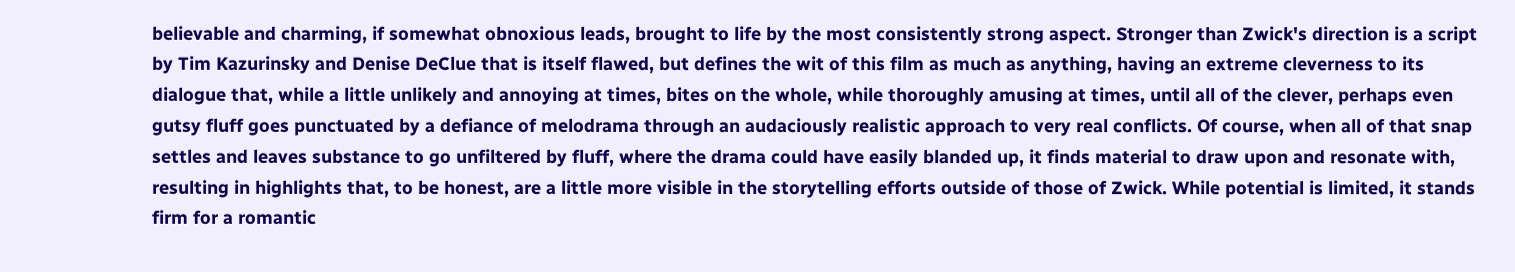believable and charming, if somewhat obnoxious leads, brought to life by the most consistently strong aspect. Stronger than Zwick's direction is a script by Tim Kazurinsky and Denise DeClue that is itself flawed, but defines the wit of this film as much as anything, having an extreme cleverness to its dialogue that, while a little unlikely and annoying at times, bites on the whole, while thoroughly amusing at times, until all of the clever, perhaps even gutsy fluff goes punctuated by a defiance of melodrama through an audaciously realistic approach to very real conflicts. Of course, when all of that snap settles and leaves substance to go unfiltered by fluff, where the drama could have easily blanded up, it finds material to draw upon and resonate with, resulting in highlights that, to be honest, are a little more visible in the storytelling efforts outside of those of Zwick. While potential is limited, it stands firm for a romantic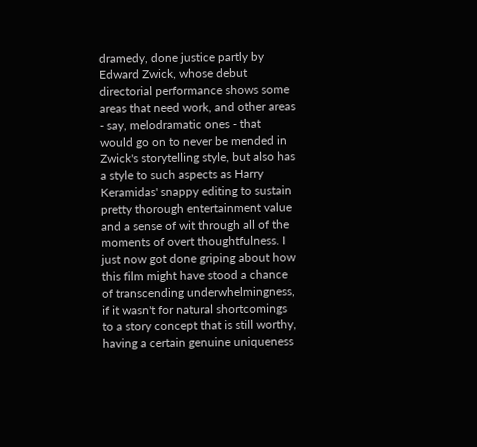dramedy, done justice partly by Edward Zwick, whose debut directorial performance shows some areas that need work, and other areas - say, melodramatic ones - that would go on to never be mended in Zwick's storytelling style, but also has a style to such aspects as Harry Keramidas' snappy editing to sustain pretty thorough entertainment value and a sense of wit through all of the moments of overt thoughtfulness. I just now got done griping about how this film might have stood a chance of transcending underwhelmingness, if it wasn't for natural shortcomings to a story concept that is still worthy, having a certain genuine uniqueness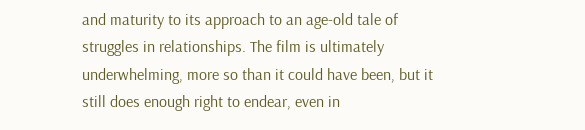and maturity to its approach to an age-old tale of struggles in relationships. The film is ultimately underwhelming, more so than it could have been, but it still does enough right to endear, even in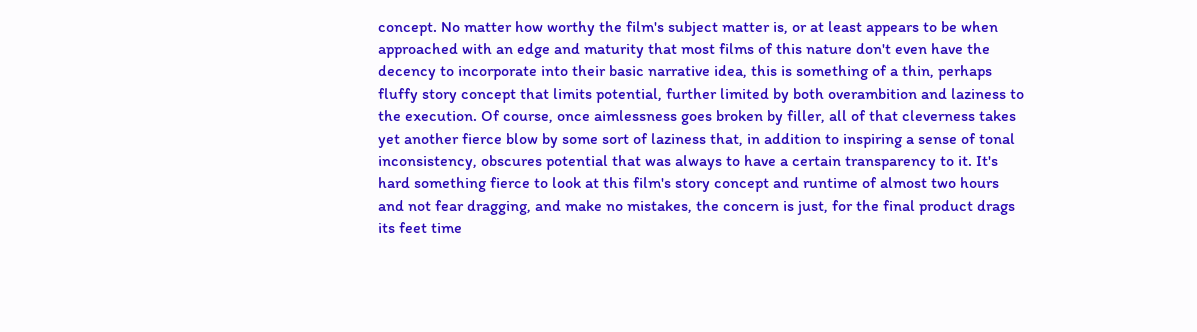concept. No matter how worthy the film's subject matter is, or at least appears to be when approached with an edge and maturity that most films of this nature don't even have the decency to incorporate into their basic narrative idea, this is something of a thin, perhaps fluffy story concept that limits potential, further limited by both overambition and laziness to the execution. Of course, once aimlessness goes broken by filler, all of that cleverness takes yet another fierce blow by some sort of laziness that, in addition to inspiring a sense of tonal inconsistency, obscures potential that was always to have a certain transparency to it. It's hard something fierce to look at this film's story concept and runtime of almost two hours and not fear dragging, and make no mistakes, the concern is just, for the final product drags its feet time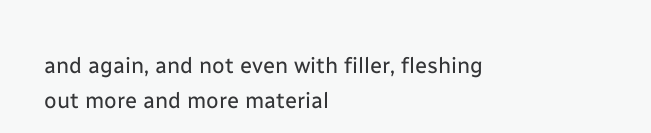and again, and not even with filler, fleshing out more and more material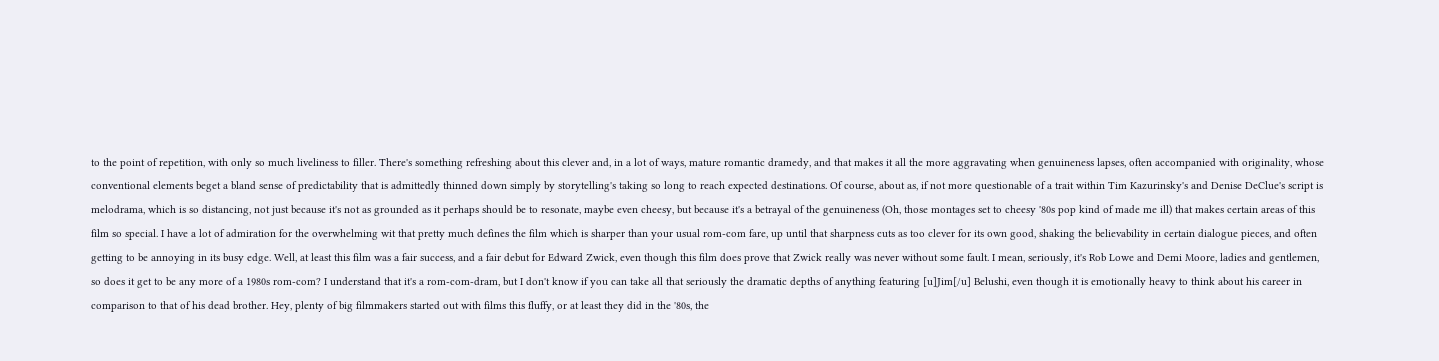to the point of repetition, with only so much liveliness to filler. There's something refreshing about this clever and, in a lot of ways, mature romantic dramedy, and that makes it all the more aggravating when genuineness lapses, often accompanied with originality, whose conventional elements beget a bland sense of predictability that is admittedly thinned down simply by storytelling's taking so long to reach expected destinations. Of course, about as, if not more questionable of a trait within Tim Kazurinsky's and Denise DeClue's script is melodrama, which is so distancing, not just because it's not as grounded as it perhaps should be to resonate, maybe even cheesy, but because it's a betrayal of the genuineness (Oh, those montages set to cheesy '80s pop kind of made me ill) that makes certain areas of this film so special. I have a lot of admiration for the overwhelming wit that pretty much defines the film which is sharper than your usual rom-com fare, up until that sharpness cuts as too clever for its own good, shaking the believability in certain dialogue pieces, and often getting to be annoying in its busy edge. Well, at least this film was a fair success, and a fair debut for Edward Zwick, even though this film does prove that Zwick really was never without some fault. I mean, seriously, it's Rob Lowe and Demi Moore, ladies and gentlemen, so does it get to be any more of a 1980s rom-com? I understand that it's a rom-com-dram, but I don't know if you can take all that seriously the dramatic depths of anything featuring [u]Jim[/u] Belushi, even though it is emotionally heavy to think about his career in comparison to that of his dead brother. Hey, plenty of big filmmakers started out with films this fluffy, or at least they did in the '80s, the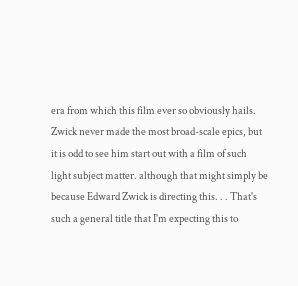era from which this film ever so obviously hails. Zwick never made the most broad-scale epics, but it is odd to see him start out with a film of such light subject matter. although that might simply be because Edward Zwick is directing this. . . That's such a general title that I'm expecting this to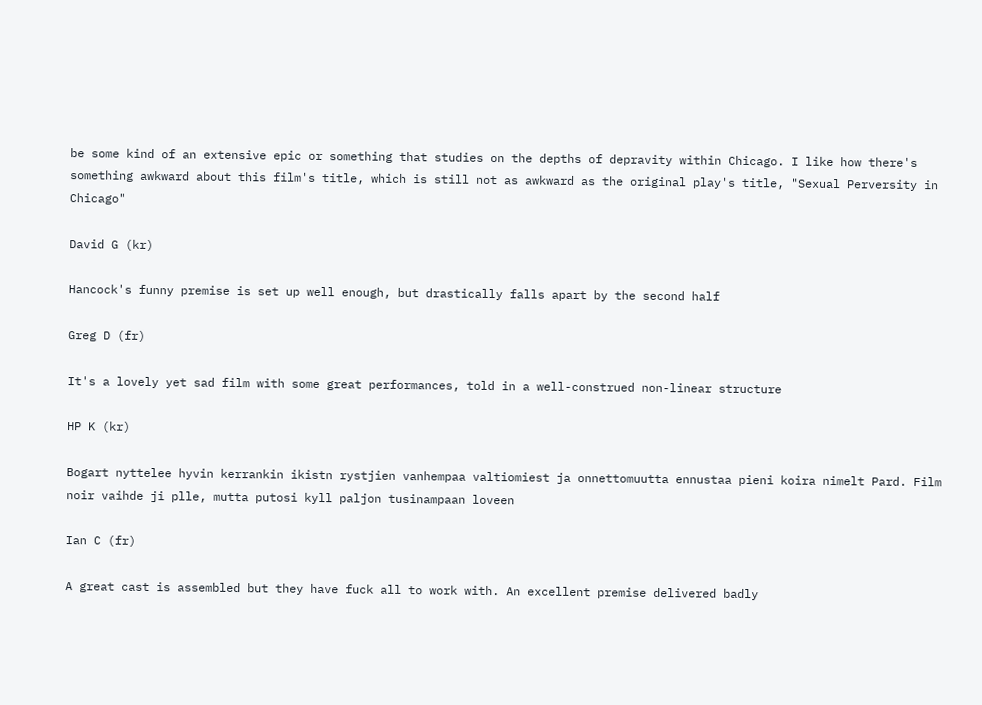be some kind of an extensive epic or something that studies on the depths of depravity within Chicago. I like how there's something awkward about this film's title, which is still not as awkward as the original play's title, "Sexual Perversity in Chicago"

David G (kr)

Hancock's funny premise is set up well enough, but drastically falls apart by the second half

Greg D (fr)

It's a lovely yet sad film with some great performances, told in a well-construed non-linear structure

HP K (kr)

Bogart nyttelee hyvin kerrankin ikistn rystjien vanhempaa valtiomiest ja onnettomuutta ennustaa pieni koira nimelt Pard. Film noir vaihde ji plle, mutta putosi kyll paljon tusinampaan loveen

Ian C (fr)

A great cast is assembled but they have fuck all to work with. An excellent premise delivered badly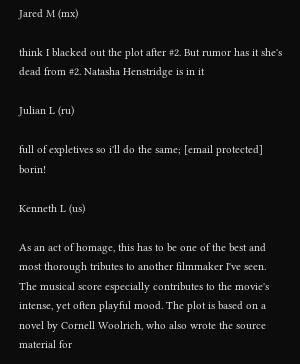Jared M (mx)

think I blacked out the plot after #2. But rumor has it she's dead from #2. Natasha Henstridge is in it

Julian L (ru)

full of expletives so i'll do the same; [email protected] borin!

Kenneth L (us)

As an act of homage, this has to be one of the best and most thorough tributes to another filmmaker I've seen. The musical score especially contributes to the movie's intense, yet often playful mood. The plot is based on a novel by Cornell Woolrich, who also wrote the source material for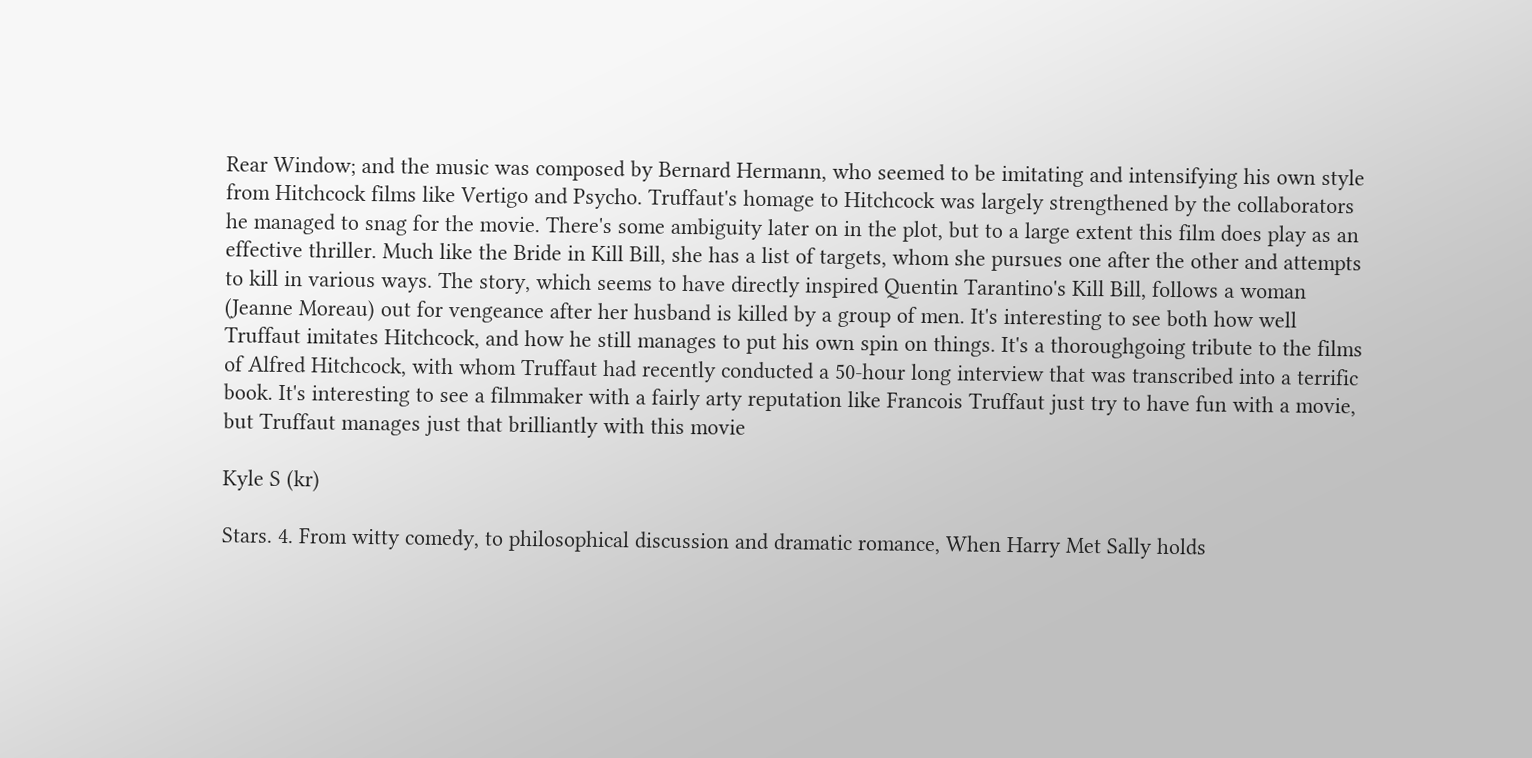Rear Window; and the music was composed by Bernard Hermann, who seemed to be imitating and intensifying his own style from Hitchcock films like Vertigo and Psycho. Truffaut's homage to Hitchcock was largely strengthened by the collaborators he managed to snag for the movie. There's some ambiguity later on in the plot, but to a large extent this film does play as an effective thriller. Much like the Bride in Kill Bill, she has a list of targets, whom she pursues one after the other and attempts to kill in various ways. The story, which seems to have directly inspired Quentin Tarantino's Kill Bill, follows a woman (Jeanne Moreau) out for vengeance after her husband is killed by a group of men. It's interesting to see both how well Truffaut imitates Hitchcock, and how he still manages to put his own spin on things. It's a thoroughgoing tribute to the films of Alfred Hitchcock, with whom Truffaut had recently conducted a 50-hour long interview that was transcribed into a terrific book. It's interesting to see a filmmaker with a fairly arty reputation like Francois Truffaut just try to have fun with a movie, but Truffaut manages just that brilliantly with this movie

Kyle S (kr)

Stars. 4. From witty comedy, to philosophical discussion and dramatic romance, When Harry Met Sally holds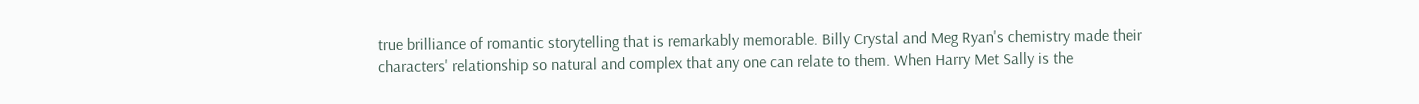true brilliance of romantic storytelling that is remarkably memorable. Billy Crystal and Meg Ryan's chemistry made their characters' relationship so natural and complex that any one can relate to them. When Harry Met Sally is the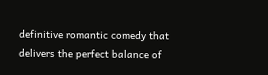definitive romantic comedy that delivers the perfect balance of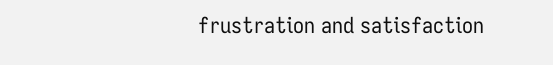frustration and satisfaction